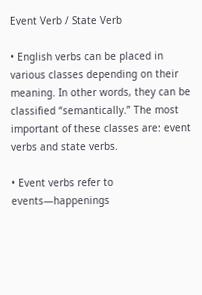Event Verb / State Verb

• English verbs can be placed in various classes depending on their meaning. In other words, they can be classified “semantically.” The most important of these classes are: event verbs and state verbs.

• Event verbs refer to events—happenings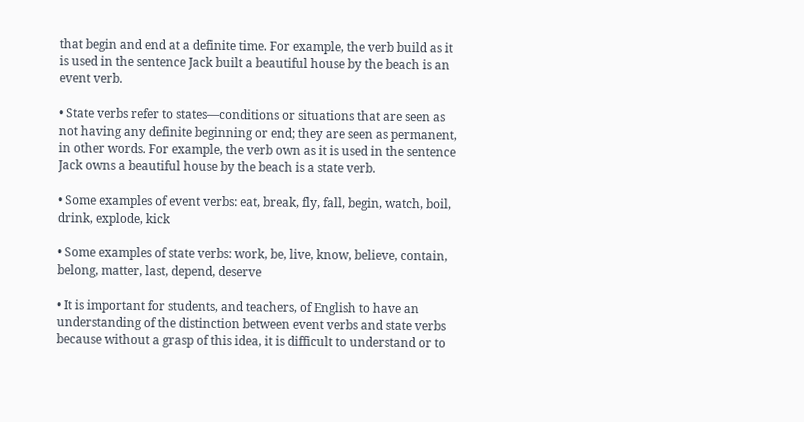that begin and end at a definite time. For example, the verb build as it is used in the sentence Jack built a beautiful house by the beach is an event verb.

• State verbs refer to states—conditions or situations that are seen as not having any definite beginning or end; they are seen as permanent, in other words. For example, the verb own as it is used in the sentence Jack owns a beautiful house by the beach is a state verb.

• Some examples of event verbs: eat, break, fly, fall, begin, watch, boil, drink, explode, kick

• Some examples of state verbs: work, be, live, know, believe, contain, belong, matter, last, depend, deserve

• It is important for students, and teachers, of English to have an understanding of the distinction between event verbs and state verbs because without a grasp of this idea, it is difficult to understand or to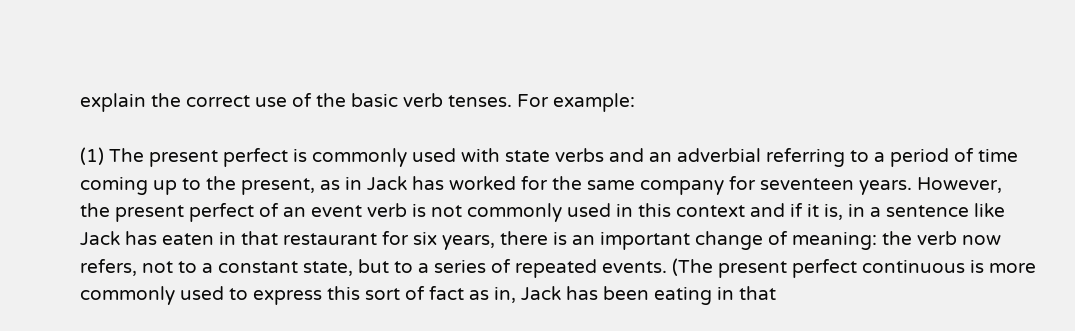explain the correct use of the basic verb tenses. For example:

(1) The present perfect is commonly used with state verbs and an adverbial referring to a period of time coming up to the present, as in Jack has worked for the same company for seventeen years. However, the present perfect of an event verb is not commonly used in this context and if it is, in a sentence like Jack has eaten in that restaurant for six years, there is an important change of meaning: the verb now refers, not to a constant state, but to a series of repeated events. (The present perfect continuous is more commonly used to express this sort of fact as in, Jack has been eating in that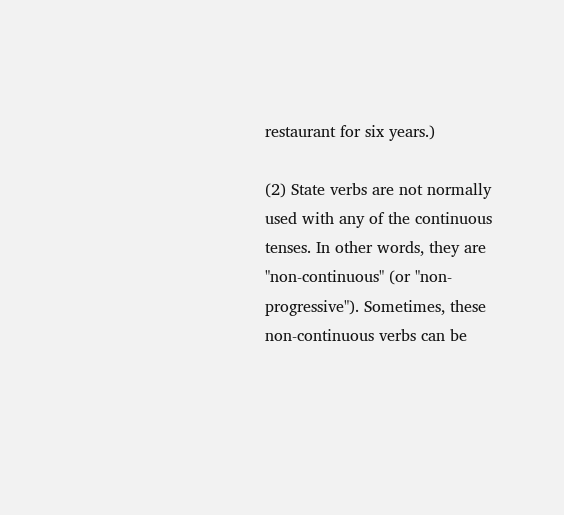restaurant for six years.)

(2) State verbs are not normally used with any of the continuous tenses. In other words, they are "non-continuous" (or "non-progressive"). Sometimes, these non-continuous verbs can be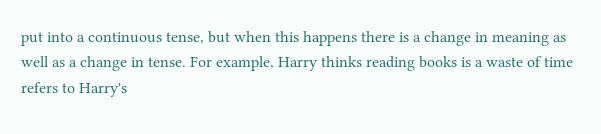put into a continuous tense, but when this happens there is a change in meaning as well as a change in tense. For example, Harry thinks reading books is a waste of time refers to Harry's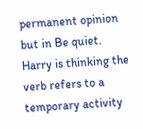permanent opinion but in Be quiet. Harry is thinking the verb refers to a temporary activity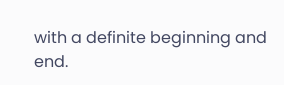with a definite beginning and end.